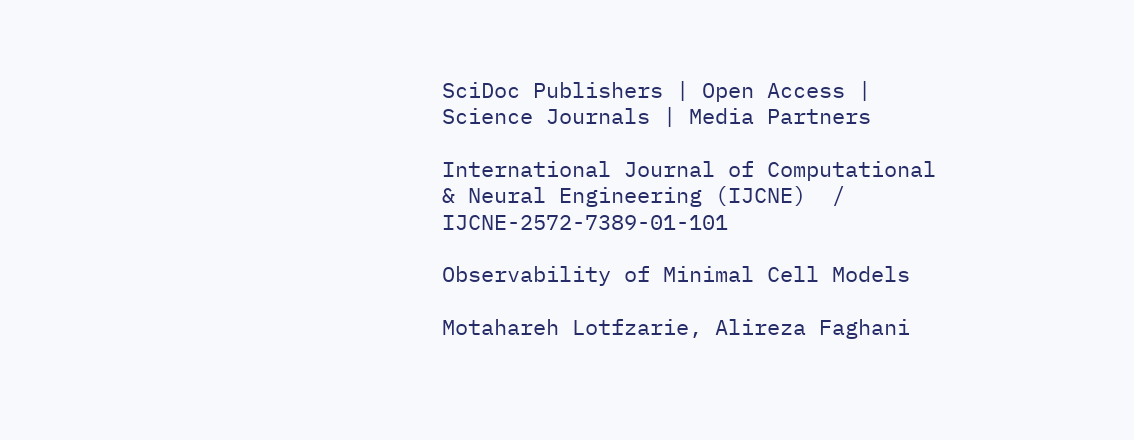SciDoc Publishers | Open Access | Science Journals | Media Partners

International Journal of Computational & Neural Engineering (IJCNE)  /  IJCNE-2572-7389-01-101

Observability of Minimal Cell Models

Motahareh Lotfzarie, Alireza Faghani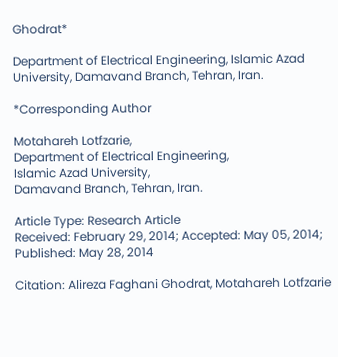Ghodrat*

Department of Electrical Engineering, Islamic Azad University, Damavand Branch, Tehran, Iran.

*Corresponding Author

Motahareh Lotfzarie,
Department of Electrical Engineering,
Islamic Azad University,
Damavand Branch, Tehran, Iran.

Article Type: Research Article
Received: February 29, 2014; Accepted: May 05, 2014; Published: May 28, 2014

Citation: Alireza Faghani Ghodrat, Motahareh Lotfzarie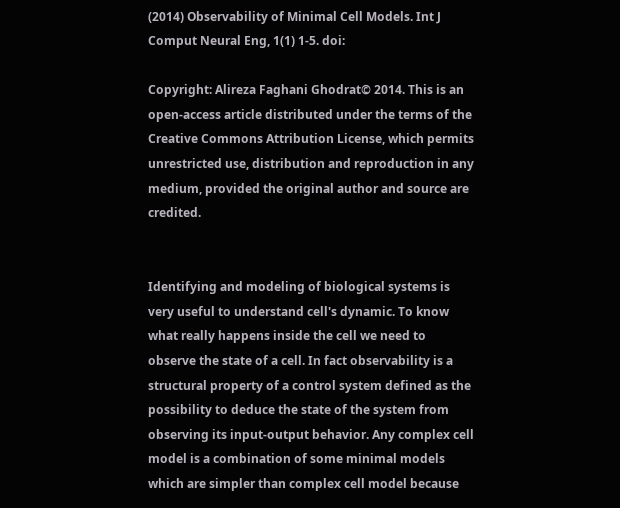(2014) Observability of Minimal Cell Models. Int J Comput Neural Eng, 1(1) 1-5. doi:

Copyright: Alireza Faghani Ghodrat© 2014. This is an open-access article distributed under the terms of the Creative Commons Attribution License, which permits unrestricted use, distribution and reproduction in any medium, provided the original author and source are credited.


Identifying and modeling of biological systems is very useful to understand cell's dynamic. To know what really happens inside the cell we need to observe the state of a cell. In fact observability is a structural property of a control system defined as the possibility to deduce the state of the system from observing its input-output behavior. Any complex cell model is a combination of some minimal models which are simpler than complex cell model because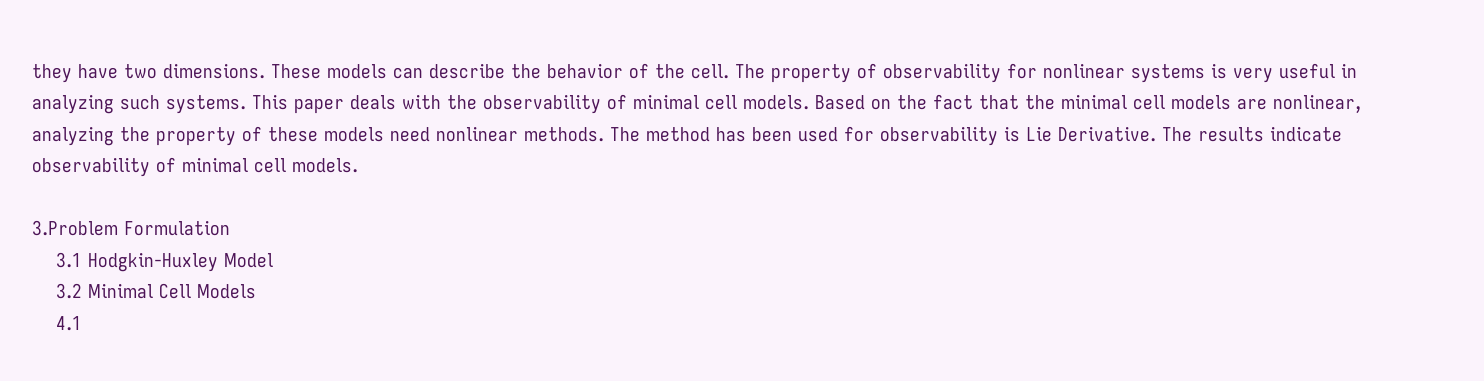they have two dimensions. These models can describe the behavior of the cell. The property of observability for nonlinear systems is very useful in analyzing such systems. This paper deals with the observability of minimal cell models. Based on the fact that the minimal cell models are nonlinear, analyzing the property of these models need nonlinear methods. The method has been used for observability is Lie Derivative. The results indicate observability of minimal cell models.

3.Problem Formulation
    3.1 Hodgkin-Huxley Model
    3.2 Minimal Cell Models
    4.1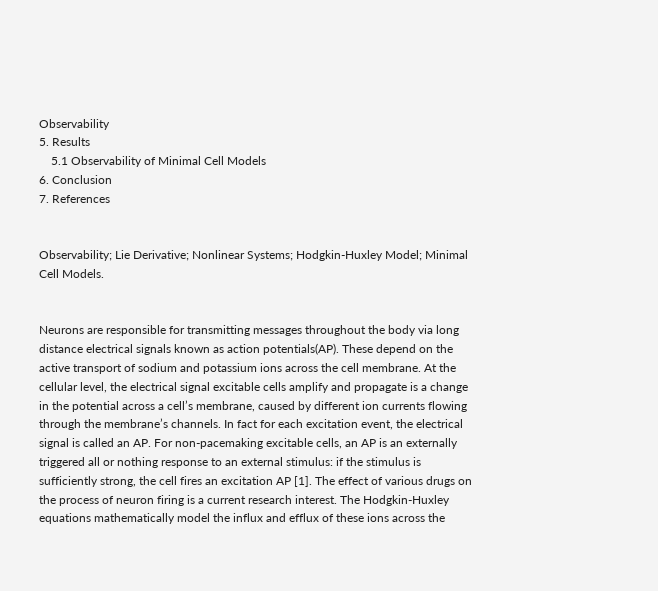Observability
5. Results
    5.1 Observability of Minimal Cell Models
6. Conclusion
7. References


Observability; Lie Derivative; Nonlinear Systems; Hodgkin-Huxley Model; Minimal Cell Models.


Neurons are responsible for transmitting messages throughout the body via long distance electrical signals known as action potentials(AP). These depend on the active transport of sodium and potassium ions across the cell membrane. At the cellular level, the electrical signal excitable cells amplify and propagate is a change in the potential across a cell’s membrane, caused by different ion currents flowing through the membrane’s channels. In fact for each excitation event, the electrical signal is called an AP. For non-pacemaking excitable cells, an AP is an externally triggered all or nothing response to an external stimulus: if the stimulus is sufficiently strong, the cell fires an excitation AP [1]. The effect of various drugs on the process of neuron firing is a current research interest. The Hodgkin-Huxley equations mathematically model the influx and efflux of these ions across the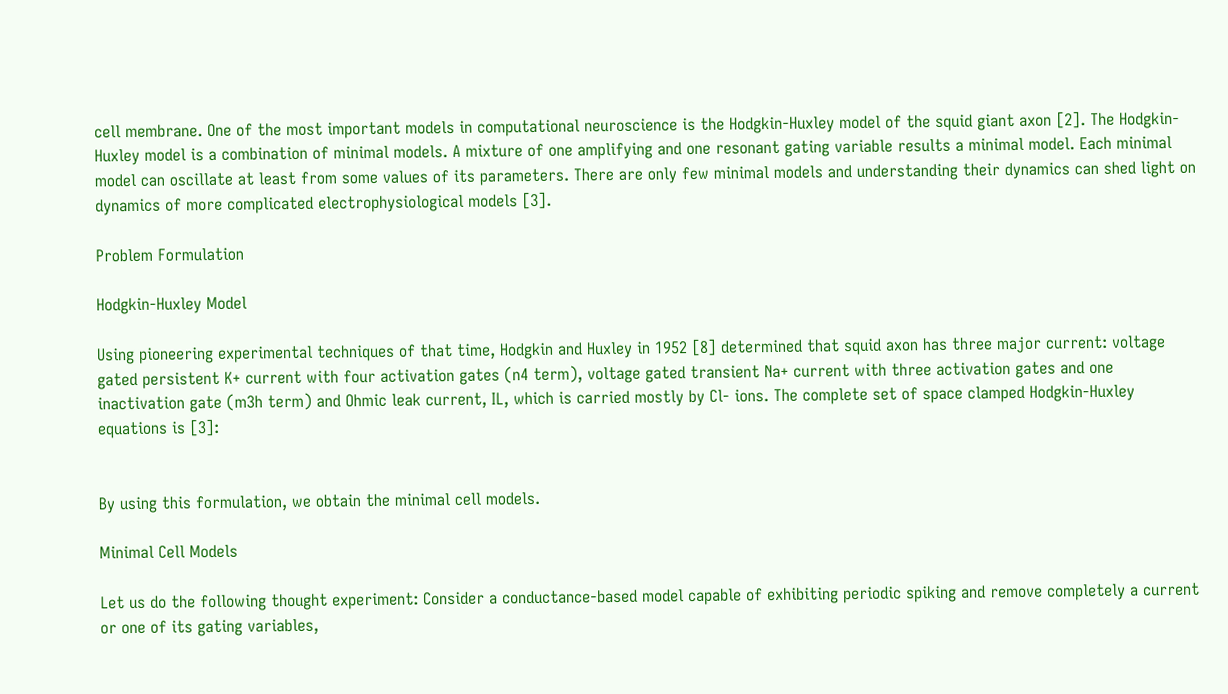cell membrane. One of the most important models in computational neuroscience is the Hodgkin-Huxley model of the squid giant axon [2]. The Hodgkin-Huxley model is a combination of minimal models. A mixture of one amplifying and one resonant gating variable results a minimal model. Each minimal model can oscillate at least from some values of its parameters. There are only few minimal models and understanding their dynamics can shed light on dynamics of more complicated electrophysiological models [3].

Problem Formulation

Hodgkin-Huxley Model

Using pioneering experimental techniques of that time, Hodgkin and Huxley in 1952 [8] determined that squid axon has three major current: voltage gated persistent K+ current with four activation gates (n4 term), voltage gated transient Na+ current with three activation gates and one inactivation gate (m3h term) and Ohmic leak current, IL, which is carried mostly by Cl- ions. The complete set of space clamped Hodgkin-Huxley equations is [3]:


By using this formulation, we obtain the minimal cell models.

Minimal Cell Models

Let us do the following thought experiment: Consider a conductance-based model capable of exhibiting periodic spiking and remove completely a current or one of its gating variables,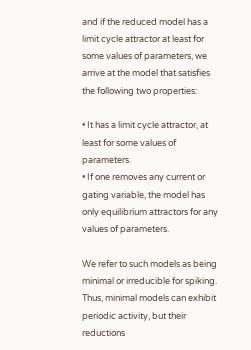and if the reduced model has a limit cycle attractor at least for some values of parameters, we arrive at the model that satisfies the following two properties:

• It has a limit cycle attractor, at least for some values of parameters.
• If one removes any current or gating variable, the model has only equilibrium attractors for any values of parameters.

We refer to such models as being minimal or irreducible for spiking. Thus, minimal models can exhibit periodic activity, but their reductions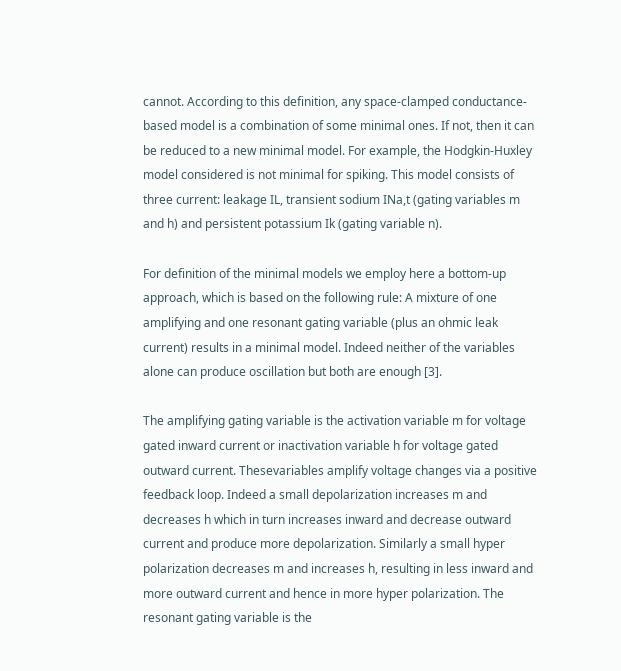cannot. According to this definition, any space-clamped conductance-based model is a combination of some minimal ones. If not, then it can be reduced to a new minimal model. For example, the Hodgkin-Huxley model considered is not minimal for spiking. This model consists of three current: leakage IL, transient sodium INa,t (gating variables m and h) and persistent potassium Ik (gating variable n).

For definition of the minimal models we employ here a bottom-up approach, which is based on the following rule: A mixture of one amplifying and one resonant gating variable (plus an ohmic leak current) results in a minimal model. Indeed neither of the variables alone can produce oscillation but both are enough [3].

The amplifying gating variable is the activation variable m for voltage gated inward current or inactivation variable h for voltage gated outward current. Thesevariables amplify voltage changes via a positive feedback loop. Indeed a small depolarization increases m and decreases h which in turn increases inward and decrease outward current and produce more depolarization. Similarly a small hyper polarization decreases m and increases h, resulting in less inward and more outward current and hence in more hyper polarization. The resonant gating variable is the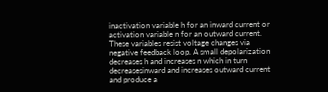inactivation variable h for an inward current or activation variable n for an outward current. These variables resist voltage changes via negative feedback loop. A small depolarization decreases h and increases n which in turn decreasesinward and increases outward current and produce a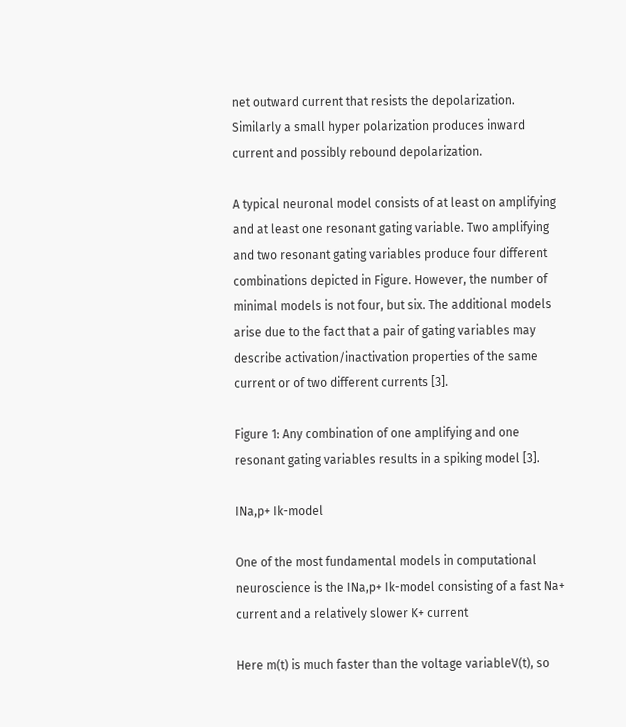net outward current that resists the depolarization. Similarly a small hyper polarization produces inward current and possibly rebound depolarization.

A typical neuronal model consists of at least on amplifying and at least one resonant gating variable. Two amplifying and two resonant gating variables produce four different combinations depicted in Figure. However, the number of minimal models is not four, but six. The additional models arise due to the fact that a pair of gating variables may describe activation/inactivation properties of the same current or of two different currents [3].

Figure 1: Any combination of one amplifying and one resonant gating variables results in a spiking model [3].

INa,p+ Ik-model

One of the most fundamental models in computational neuroscience is the INa,p+ Ik-model consisting of a fast Na+ current and a relatively slower K+ current

Here m(t) is much faster than the voltage variableV(t), so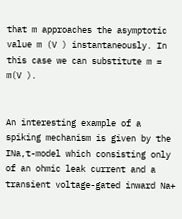that m approaches the asymptotic value m (V ) instantaneously. In this case we can substitute m = m(V ).


An interesting example of a spiking mechanism is given by the INa,t-model which consisting only of an ohmic leak current and a transient voltage-gated inward Na+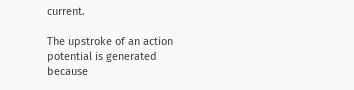current.

The upstroke of an action potential is generated because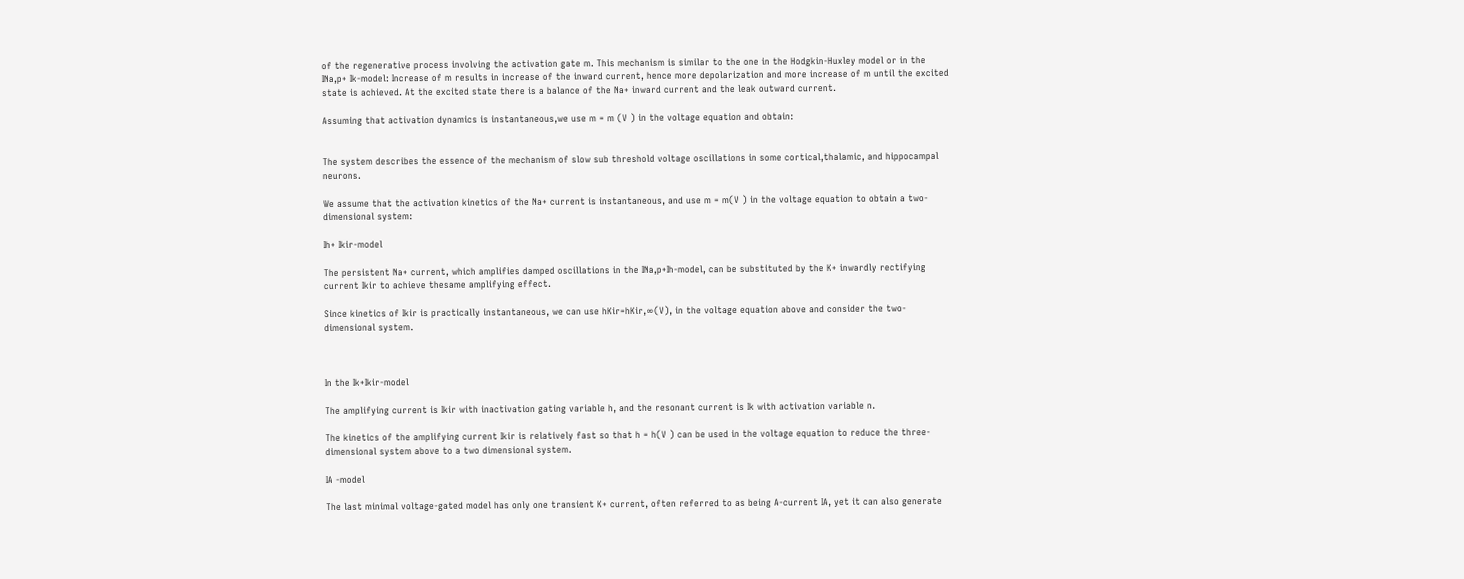of the regenerative process involving the activation gate m. This mechanism is similar to the one in the Hodgkin-Huxley model or in the INa,p+ Ik-model: Increase of m results in increase of the inward current, hence more depolarization and more increase of m until the excited state is achieved. At the excited state there is a balance of the Na+ inward current and the leak outward current.

Assuming that activation dynamics is instantaneous,we use m = m (V ) in the voltage equation and obtain:


The system describes the essence of the mechanism of slow sub threshold voltage oscillations in some cortical,thalamic, and hippocampal neurons.

We assume that the activation kinetics of the Na+ current is instantaneous, and use m = m(V ) in the voltage equation to obtain a two-dimensional system:

Ih+ Ikir-model

The persistent Na+ current, which amplifies damped oscillations in the INa,p+Ih-model, can be substituted by the K+ inwardly rectifying current Ikir to achieve thesame amplifying effect.

Since kinetics of Ikir is practically instantaneous, we can use hKir=hKir,∞(V), in the voltage equation above and consider the two-dimensional system.



In the Ik+Ikir-model

The amplifying current is Ikir with inactivation gating variable h, and the resonant current is Ik with activation variable n.

The kinetics of the amplifying current Ikir is relatively fast so that h = h(V ) can be used in the voltage equation to reduce the three-dimensional system above to a two dimensional system.

IA -model

The last minimal voltage-gated model has only one transient K+ current, often referred to as being A-current IA, yet it can also generate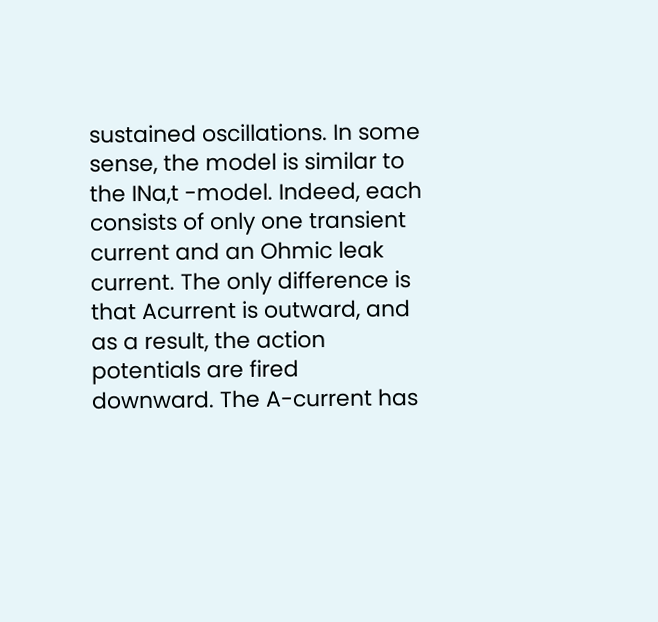sustained oscillations. In some sense, the model is similar to the INa,t -model. Indeed, each consists of only one transient current and an Ohmic leak current. The only difference is that Acurrent is outward, and as a result, the action potentials are fired downward. The A-current has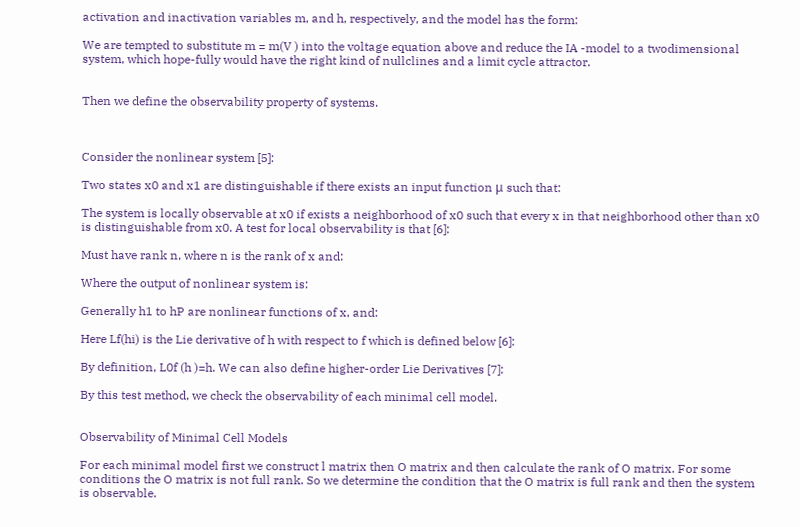activation and inactivation variables m, and h, respectively, and the model has the form:

We are tempted to substitute m = m(V ) into the voltage equation above and reduce the IA -model to a twodimensional system, which hope-fully would have the right kind of nullclines and a limit cycle attractor.


Then we define the observability property of systems.



Consider the nonlinear system [5]:

Two states x0 and x1 are distinguishable if there exists an input function μ such that:

The system is locally observable at x0 if exists a neighborhood of x0 such that every x in that neighborhood other than x0 is distinguishable from x0. A test for local observability is that [6]:

Must have rank n, where n is the rank of x and:

Where the output of nonlinear system is:

Generally h1 to hP are nonlinear functions of x, and:

Here Lf(hi) is the Lie derivative of h with respect to f which is defined below [6]:

By definition, L0f (h )=h. We can also define higher-order Lie Derivatives [7]:

By this test method, we check the observability of each minimal cell model.


Observability of Minimal Cell Models

For each minimal model first we construct l matrix then O matrix and then calculate the rank of O matrix. For some conditions the O matrix is not full rank. So we determine the condition that the O matrix is full rank and then the system is observable.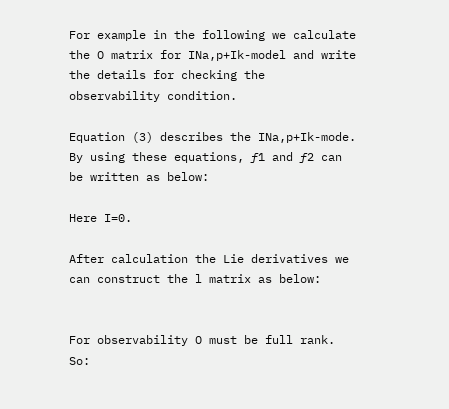For example in the following we calculate the O matrix for INa,p+Ik-model and write the details for checking the observability condition.

Equation (3) describes the INa,p+Ik-mode. By using these equations, ƒ1 and ƒ2 can be written as below:

Here I=0.

After calculation the Lie derivatives we can construct the l matrix as below:


For observability O must be full rank. So: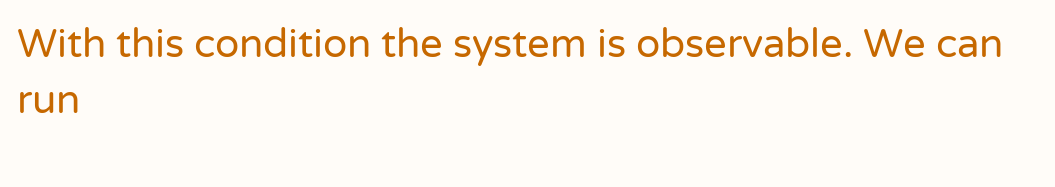With this condition the system is observable. We can run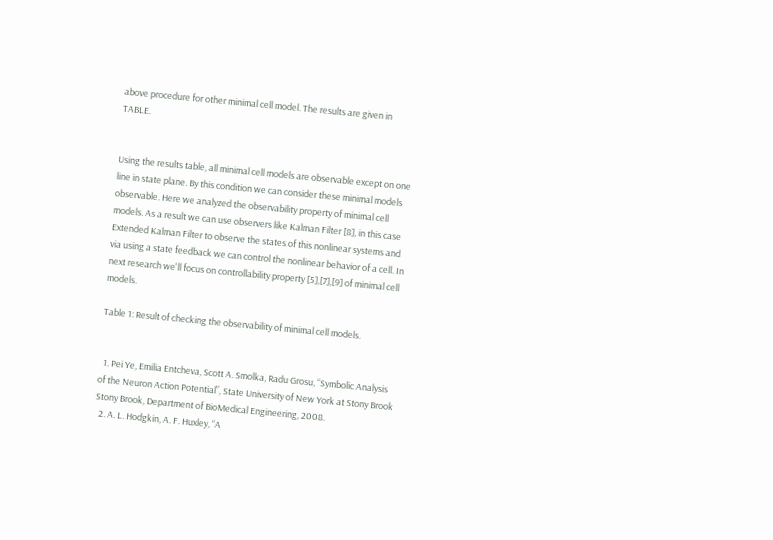above procedure for other minimal cell model. The results are given in TABLE.


Using the results table, all minimal cell models are observable except on one line in state plane. By this condition we can consider these minimal models observable. Here we analyzed the observability property of minimal cell models. As a result we can use observers like Kalman Filter [8], in this case Extended Kalman Filter to observe the states of this nonlinear systems and via using a state feedback we can control the nonlinear behavior of a cell. In next research we'll focus on controllability property [5],[7],[9] of minimal cell models.

Table 1: Result of checking the observability of minimal cell models.


  1. Pei Ye, Emilia Entcheva, Scott A. Smolka, Radu Grosu, “Symbolic Analysis of the Neuron Action Potential”, State University of New York at Stony Brook Stony Brook, Department of BioMedical Engineering, 2008.
  2. A. L. Hodgkin, A. F. Huxley, “A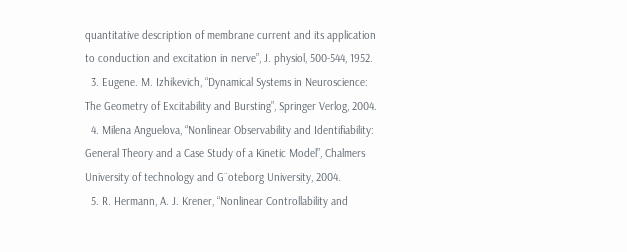quantitative description of membrane current and its application to conduction and excitation in nerve”, J. physiol, 500-544, 1952.
  3. Eugene. M. Izhikevich, “Dynamical Systems in Neuroscience: The Geometry of Excitability and Bursting”, Springer Verlog, 2004.
  4. Milena Anguelova, “Nonlinear Observability and Identifiability: General Theory and a Case Study of a Kinetic Model”, Chalmers University of technology and G¨oteborg University, 2004.
  5. R. Hermann, A. J. Krener, “Nonlinear Controllability and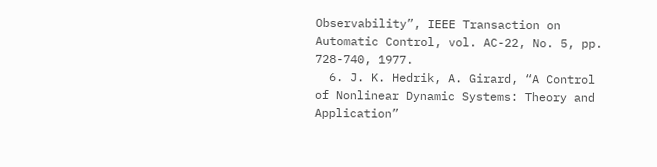Observability”, IEEE Transaction on Automatic Control, vol. AC-22, No. 5, pp. 728-740, 1977.
  6. J. K. Hedrik, A. Girard, “A Control of Nonlinear Dynamic Systems: Theory and Application”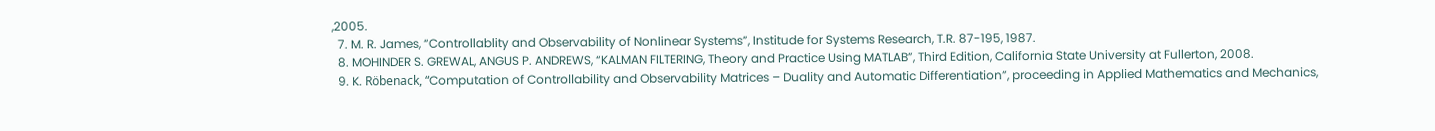,2005.
  7. M. R. James, “Controllablity and Observability of Nonlinear Systems”, Institude for Systems Research, T.R. 87-195, 1987.
  8. MOHINDER S. GREWAL, ANGUS P. ANDREWS, “KALMAN FILTERING, Theory and Practice Using MATLAB”, Third Edition, California State University at Fullerton, 2008.
  9. K. Röbenack, “Computation of Controllability and Observability Matrices – Duality and Automatic Differentiation”, proceeding in Applied Mathematics and Mechanics,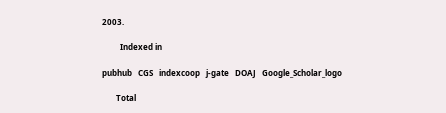2003.

         Indexed in

pubhub   CGS   indexcoop   j-gate   DOAJ   Google_Scholar_logo

       Total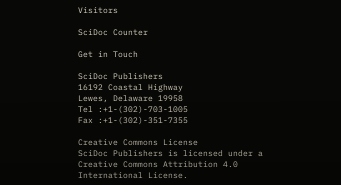Visitors

SciDoc Counter

Get in Touch

SciDoc Publishers
16192 Coastal Highway
Lewes, Delaware 19958
Tel :+1-(302)-703-1005
Fax :+1-(302)-351-7355

Creative Commons License
SciDoc Publishers is licensed under a Creative Commons Attribution 4.0 International License.